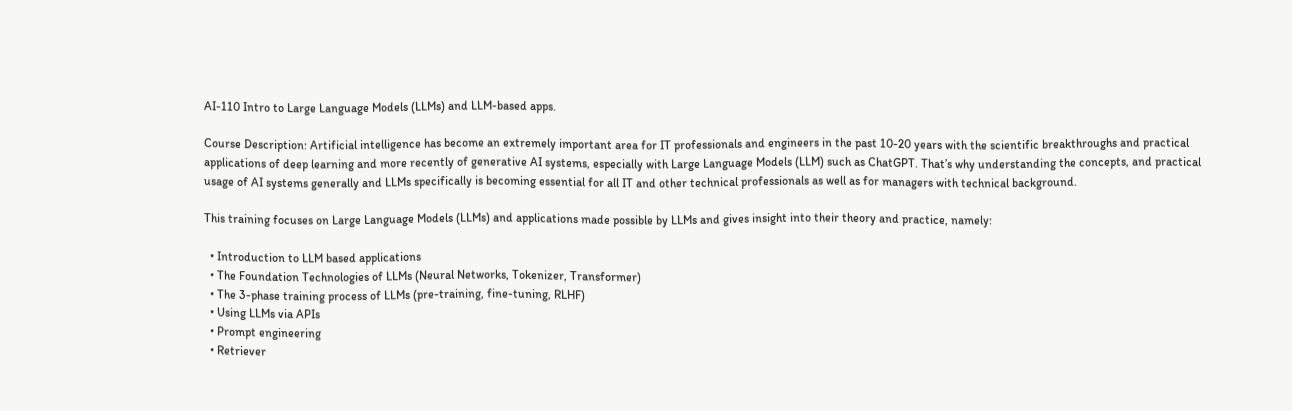AI-110 Intro to Large Language Models (LLMs) and LLM-based apps.

Course Description: Artificial intelligence has become an extremely important area for IT professionals and engineers in the past 10-20 years with the scientific breakthroughs and practical applications of deep learning and more recently of generative AI systems, especially with Large Language Models (LLM) such as ChatGPT. That’s why understanding the concepts, and practical usage of AI systems generally and LLMs specifically is becoming essential for all IT and other technical professionals as well as for managers with technical background.

This training focuses on Large Language Models (LLMs) and applications made possible by LLMs and gives insight into their theory and practice, namely:

  • Introduction to LLM based applications
  • The Foundation Technologies of LLMs (Neural Networks, Tokenizer, Transformer)
  • The 3-phase training process of LLMs (pre-training, fine-tuning, RLHF)
  • Using LLMs via APIs
  • Prompt engineering
  • Retriever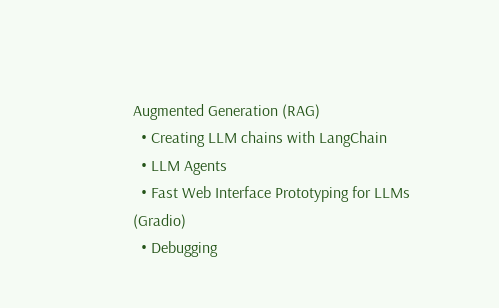Augmented Generation (RAG)
  • Creating LLM chains with LangChain
  • LLM Agents
  • Fast Web Interface Prototyping for LLMs (Gradio)
  • Debugging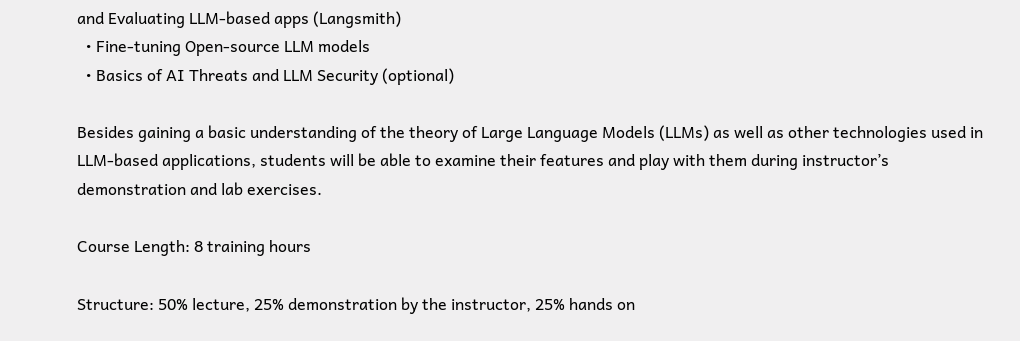and Evaluating LLM-based apps (Langsmith)
  • Fine-tuning Open-source LLM models
  • Basics of AI Threats and LLM Security (optional)

Besides gaining a basic understanding of the theory of Large Language Models (LLMs) as well as other technologies used in LLM-based applications, students will be able to examine their features and play with them during instructor’s demonstration and lab exercises.

Course Length: 8 training hours

Structure: 50% lecture, 25% demonstration by the instructor, 25% hands on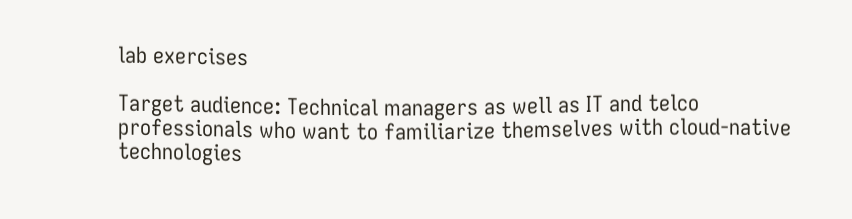lab exercises

Target audience: Technical managers as well as IT and telco professionals who want to familiarize themselves with cloud-native technologies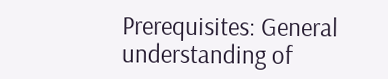Prerequisites: General understanding of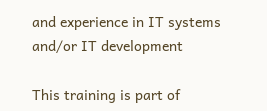and experience in IT systems and/or IT development

This training is part of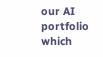our AI portfolio which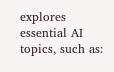explores essential AI topics, such as: